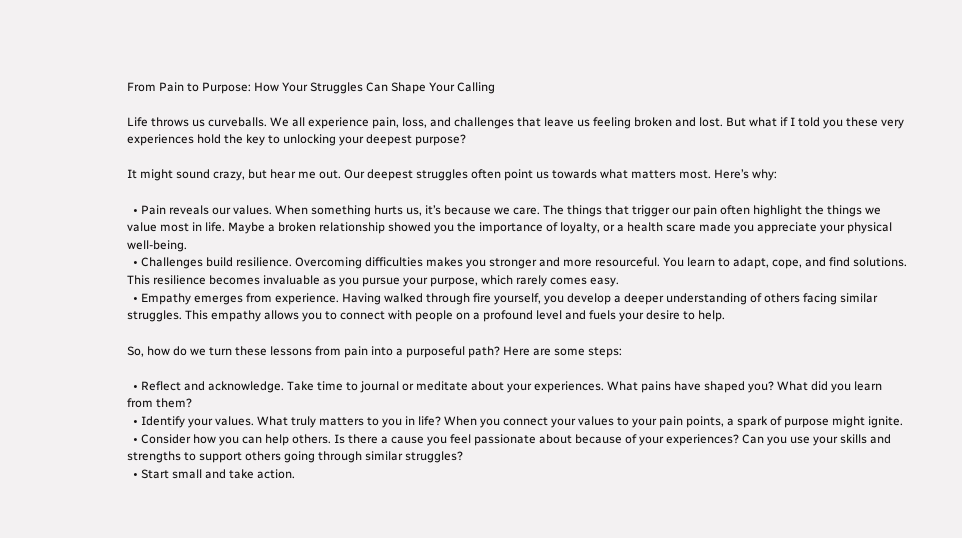From Pain to Purpose: How Your Struggles Can Shape Your Calling

Life throws us curveballs. We all experience pain, loss, and challenges that leave us feeling broken and lost. But what if I told you these very experiences hold the key to unlocking your deepest purpose?

It might sound crazy, but hear me out. Our deepest struggles often point us towards what matters most. Here’s why:

  • Pain reveals our values. When something hurts us, it’s because we care. The things that trigger our pain often highlight the things we value most in life. Maybe a broken relationship showed you the importance of loyalty, or a health scare made you appreciate your physical well-being.
  • Challenges build resilience. Overcoming difficulties makes you stronger and more resourceful. You learn to adapt, cope, and find solutions. This resilience becomes invaluable as you pursue your purpose, which rarely comes easy.
  • Empathy emerges from experience. Having walked through fire yourself, you develop a deeper understanding of others facing similar struggles. This empathy allows you to connect with people on a profound level and fuels your desire to help.

So, how do we turn these lessons from pain into a purposeful path? Here are some steps:

  • Reflect and acknowledge. Take time to journal or meditate about your experiences. What pains have shaped you? What did you learn from them?
  • Identify your values. What truly matters to you in life? When you connect your values to your pain points, a spark of purpose might ignite.
  • Consider how you can help others. Is there a cause you feel passionate about because of your experiences? Can you use your skills and strengths to support others going through similar struggles?
  • Start small and take action.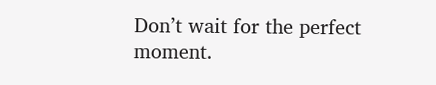Don’t wait for the perfect moment.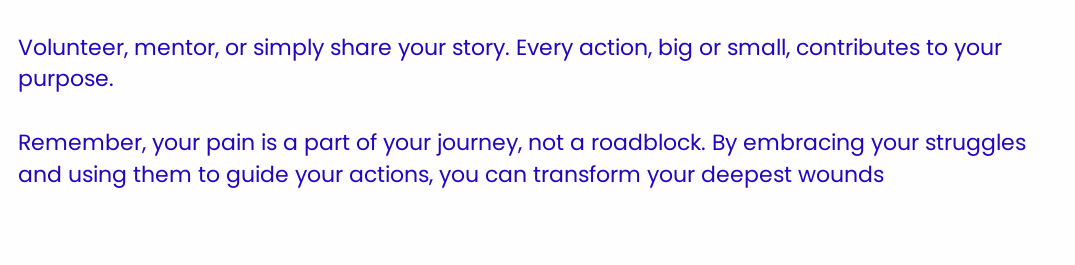Volunteer, mentor, or simply share your story. Every action, big or small, contributes to your purpose.

Remember, your pain is a part of your journey, not a roadblock. By embracing your struggles and using them to guide your actions, you can transform your deepest wounds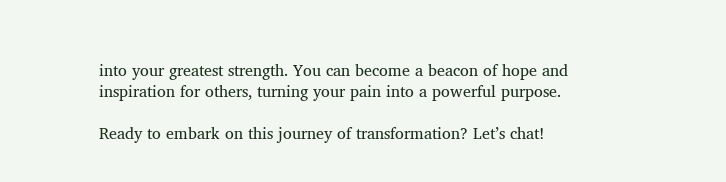into your greatest strength. You can become a beacon of hope and inspiration for others, turning your pain into a powerful purpose.

Ready to embark on this journey of transformation? Let’s chat!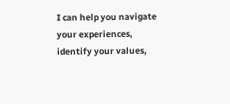I can help you navigate your experiences, identify your values,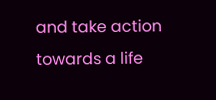and take action towards a life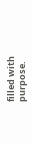filled with purpose.